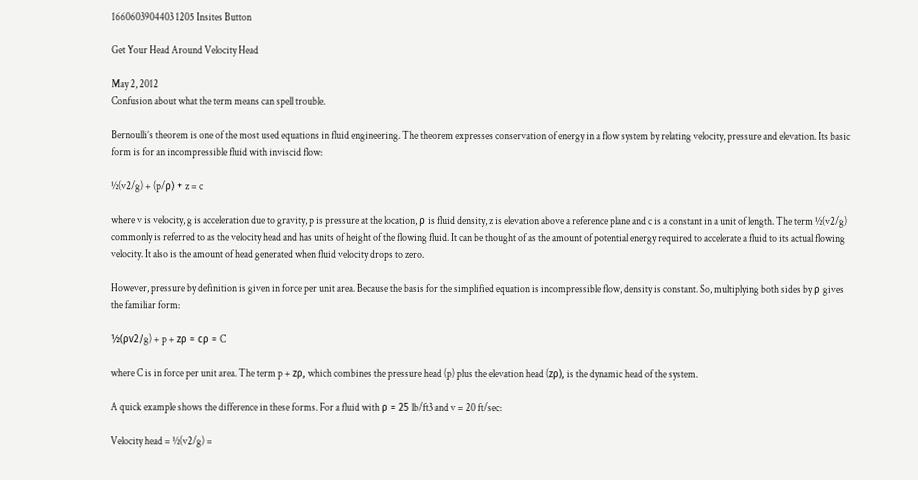1660603904403 1205 Insites Button

Get Your Head Around Velocity Head

May 2, 2012
Confusion about what the term means can spell trouble.

Bernoulli’s theorem is one of the most used equations in fluid engineering. The theorem expresses conservation of energy in a flow system by relating velocity, pressure and elevation. Its basic form is for an incompressible fluid with inviscid flow:

½(v2/g) + (p/ρ) + z = c

where v is velocity, g is acceleration due to gravity, p is pressure at the location, ρ is fluid density, z is elevation above a reference plane and c is a constant in a unit of length. The term ½(v2/g) commonly is referred to as the velocity head and has units of height of the flowing fluid. It can be thought of as the amount of potential energy required to accelerate a fluid to its actual flowing velocity. It also is the amount of head generated when fluid velocity drops to zero.

However, pressure by definition is given in force per unit area. Because the basis for the simplified equation is incompressible flow, density is constant. So, multiplying both sides by ρ gives the familiar form:

½(ρv2/g) + p + zρ = cρ = C

where C is in force per unit area. The term p + zρ, which combines the pressure head (p) plus the elevation head (zρ), is the dynamic head of the system.

A quick example shows the difference in these forms. For a fluid with ρ = 25 lb/ft3 and v = 20 ft/sec:

Velocity head = ½(v2/g) =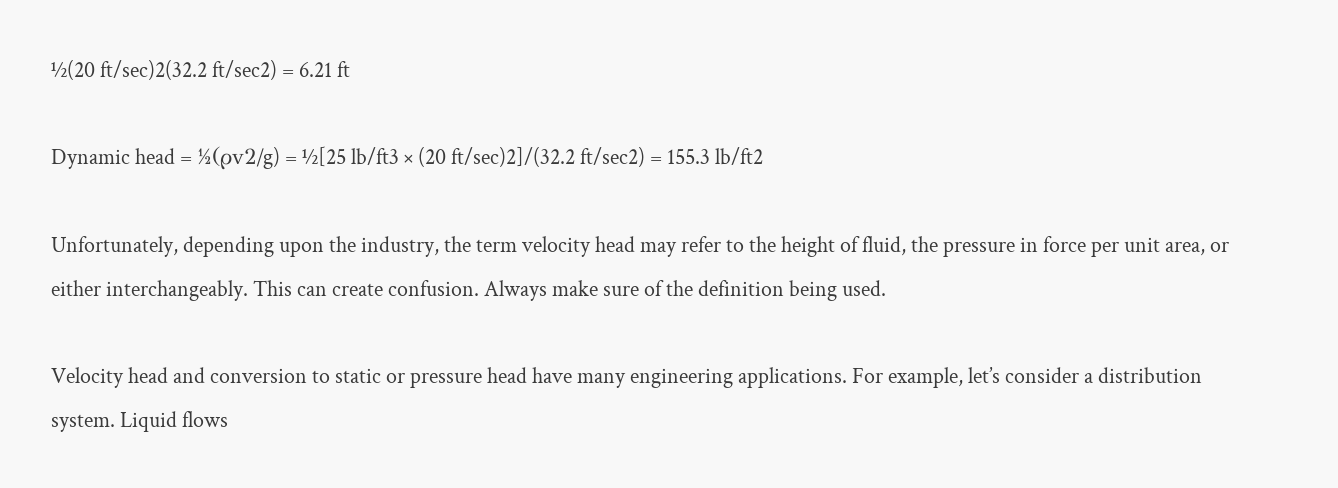½(20 ft/sec)2(32.2 ft/sec2) = 6.21 ft

Dynamic head = ½(ρv2/g) = ½[25 lb/ft3 × (20 ft/sec)2]/(32.2 ft/sec2) = 155.3 lb/ft2

Unfortunately, depending upon the industry, the term velocity head may refer to the height of fluid, the pressure in force per unit area, or either interchangeably. This can create confusion. Always make sure of the definition being used.

Velocity head and conversion to static or pressure head have many engineering applications. For example, let’s consider a distribution system. Liquid flows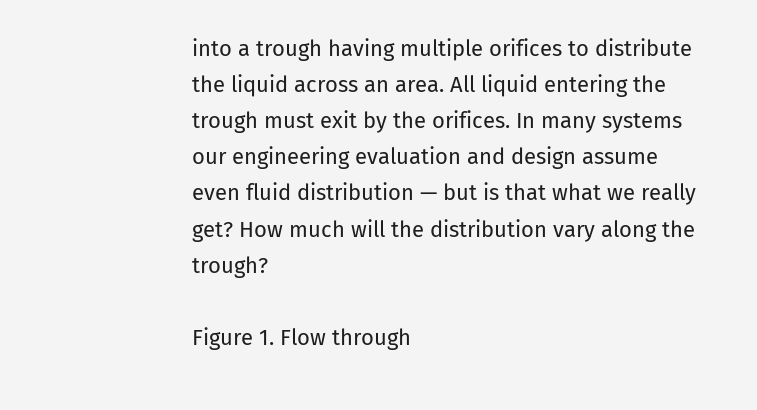into a trough having multiple orifices to distribute the liquid across an area. All liquid entering the trough must exit by the orifices. In many systems our engineering evaluation and design assume even fluid distribution — but is that what we really get? How much will the distribution vary along the trough?

Figure 1. Flow through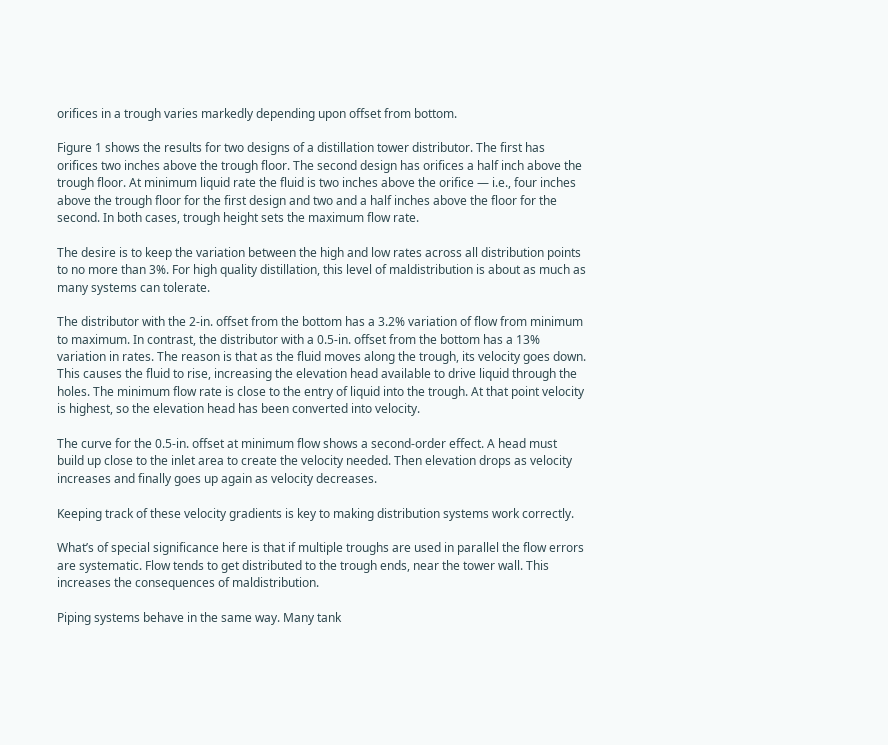orifices in a trough varies markedly depending upon offset from bottom.

Figure 1 shows the results for two designs of a distillation tower distributor. The first has orifices two inches above the trough floor. The second design has orifices a half inch above the trough floor. At minimum liquid rate the fluid is two inches above the orifice — i.e., four inches above the trough floor for the first design and two and a half inches above the floor for the second. In both cases, trough height sets the maximum flow rate.

The desire is to keep the variation between the high and low rates across all distribution points to no more than 3%. For high quality distillation, this level of maldistribution is about as much as many systems can tolerate.

The distributor with the 2-in. offset from the bottom has a 3.2% variation of flow from minimum to maximum. In contrast, the distributor with a 0.5-in. offset from the bottom has a 13% variation in rates. The reason is that as the fluid moves along the trough, its velocity goes down. This causes the fluid to rise, increasing the elevation head available to drive liquid through the holes. The minimum flow rate is close to the entry of liquid into the trough. At that point velocity is highest, so the elevation head has been converted into velocity.

The curve for the 0.5-in. offset at minimum flow shows a second-order effect. A head must build up close to the inlet area to create the velocity needed. Then elevation drops as velocity increases and finally goes up again as velocity decreases.

Keeping track of these velocity gradients is key to making distribution systems work correctly.

What’s of special significance here is that if multiple troughs are used in parallel the flow errors are systematic. Flow tends to get distributed to the trough ends, near the tower wall. This increases the consequences of maldistribution.

Piping systems behave in the same way. Many tank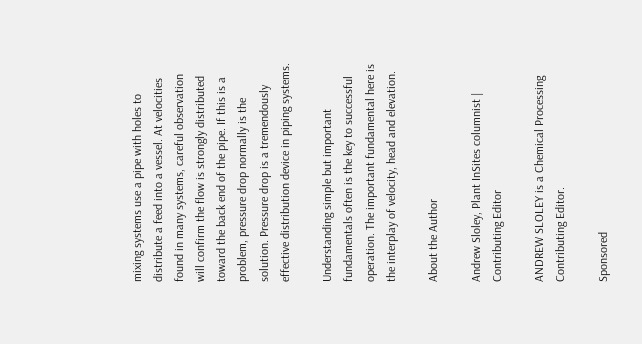mixing systems use a pipe with holes to distribute a feed into a vessel. At velocities found in many systems, careful observation will confirm the flow is strongly distributed toward the back end of the pipe. If this is a problem, pressure drop normally is the solution. Pressure drop is a tremendously effective distribution device in piping systems.

Understanding simple but important fundamentals often is the key to successful operation. The important fundamental here is the interplay of velocity, head and elevation.

About the Author

Andrew Sloley, Plant InSites columnist | Contributing Editor

ANDREW SLOLEY is a Chemical Processing Contributing Editor.

Sponsored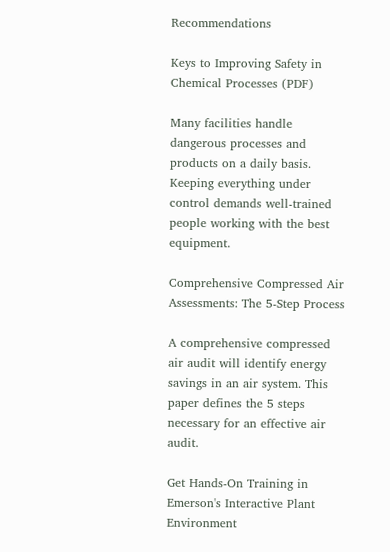Recommendations

Keys to Improving Safety in Chemical Processes (PDF)

Many facilities handle dangerous processes and products on a daily basis. Keeping everything under control demands well-trained people working with the best equipment.

Comprehensive Compressed Air Assessments: The 5-Step Process

A comprehensive compressed air audit will identify energy savings in an air system. This paper defines the 5 steps necessary for an effective air audit.

Get Hands-On Training in Emerson's Interactive Plant Environment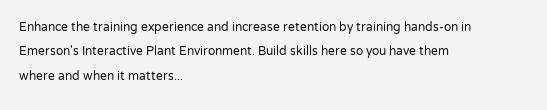Enhance the training experience and increase retention by training hands-on in Emerson's Interactive Plant Environment. Build skills here so you have them where and when it matters...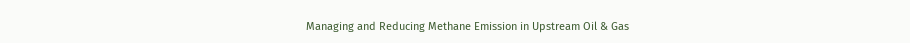Managing and Reducing Methane Emission in Upstream Oil & Gas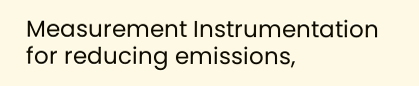Measurement Instrumentation for reducing emissions,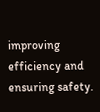improving efficiency and ensuring safety.